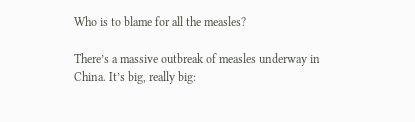Who is to blame for all the measles?

There’s a massive outbreak of measles underway in China. It’s big, really big: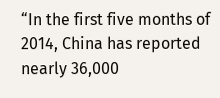“In the first five months of 2014, China has reported nearly 36,000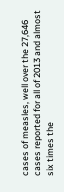cases of measles, well over the 27,646 cases reported for all of 2013 and almost six times the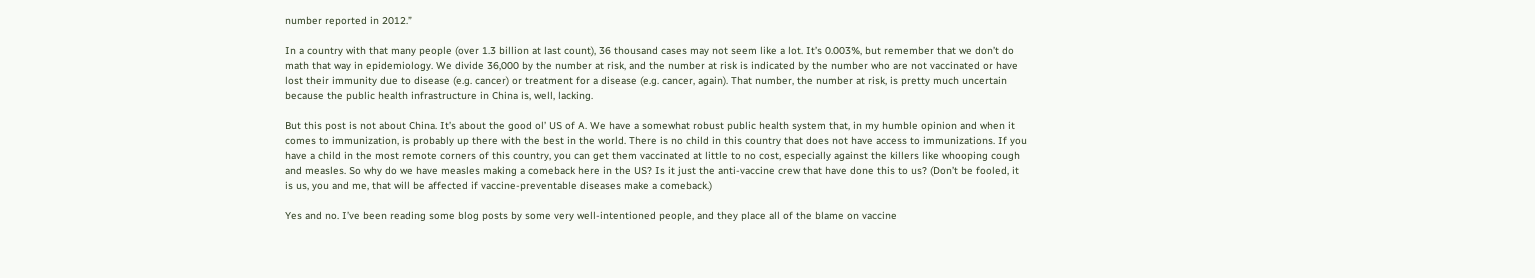number reported in 2012.”

In a country with that many people (over 1.3 billion at last count), 36 thousand cases may not seem like a lot. It’s 0.003%, but remember that we don’t do math that way in epidemiology. We divide 36,000 by the number at risk, and the number at risk is indicated by the number who are not vaccinated or have lost their immunity due to disease (e.g. cancer) or treatment for a disease (e.g. cancer, again). That number, the number at risk, is pretty much uncertain because the public health infrastructure in China is, well, lacking.

But this post is not about China. It’s about the good ol’ US of A. We have a somewhat robust public health system that, in my humble opinion and when it comes to immunization, is probably up there with the best in the world. There is no child in this country that does not have access to immunizations. If you have a child in the most remote corners of this country, you can get them vaccinated at little to no cost, especially against the killers like whooping cough and measles. So why do we have measles making a comeback here in the US? Is it just the anti-vaccine crew that have done this to us? (Don’t be fooled, it is us, you and me, that will be affected if vaccine-preventable diseases make a comeback.)

Yes and no. I’ve been reading some blog posts by some very well-intentioned people, and they place all of the blame on vaccine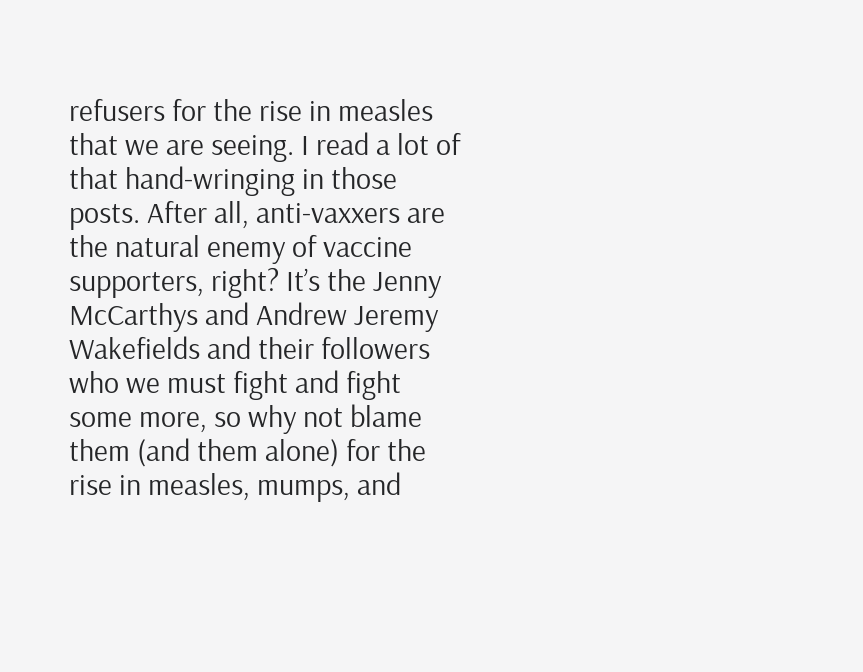refusers for the rise in measles that we are seeing. I read a lot of that hand-wringing in those posts. After all, anti-vaxxers are the natural enemy of vaccine supporters, right? It’s the Jenny McCarthys and Andrew Jeremy Wakefields and their followers who we must fight and fight some more, so why not blame them (and them alone) for the rise in measles, mumps, and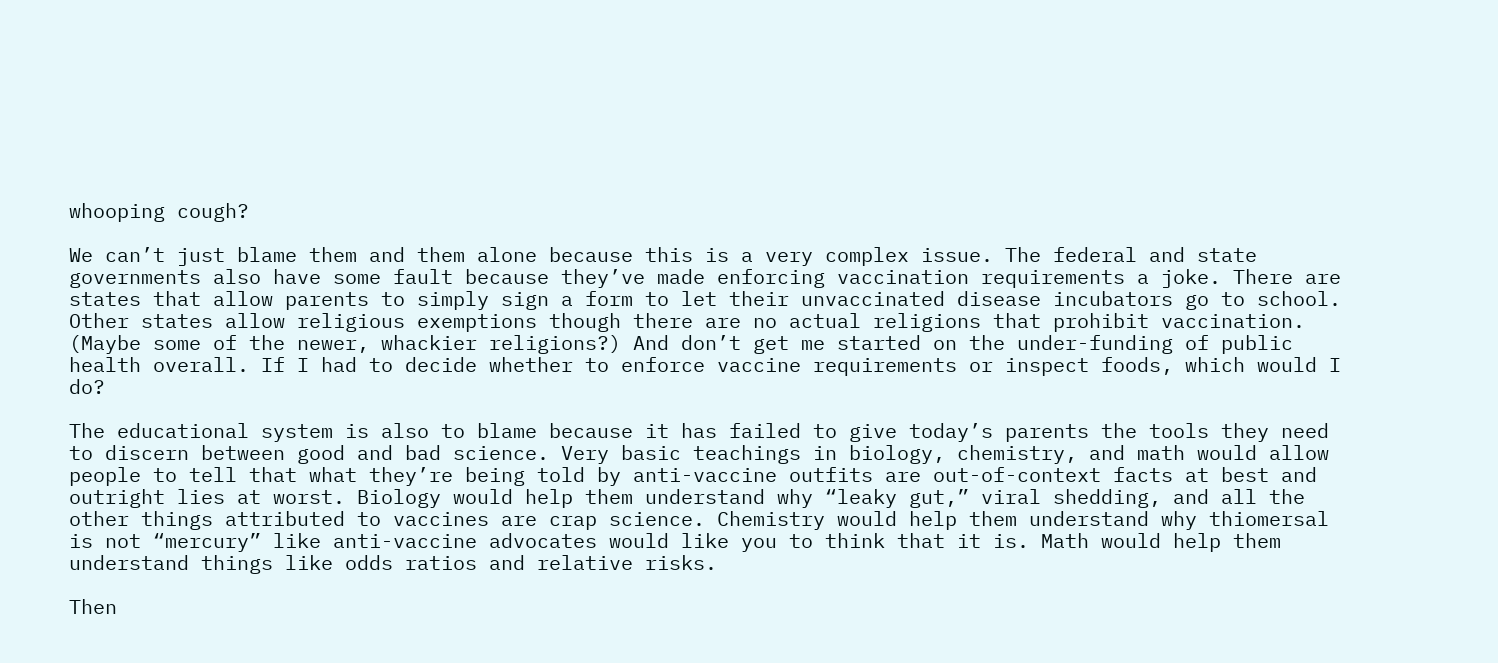whooping cough?

We can’t just blame them and them alone because this is a very complex issue. The federal and state governments also have some fault because they’ve made enforcing vaccination requirements a joke. There are states that allow parents to simply sign a form to let their unvaccinated disease incubators go to school. Other states allow religious exemptions though there are no actual religions that prohibit vaccination. (Maybe some of the newer, whackier religions?) And don’t get me started on the under-funding of public health overall. If I had to decide whether to enforce vaccine requirements or inspect foods, which would I do?

The educational system is also to blame because it has failed to give today’s parents the tools they need to discern between good and bad science. Very basic teachings in biology, chemistry, and math would allow people to tell that what they’re being told by anti-vaccine outfits are out-of-context facts at best and outright lies at worst. Biology would help them understand why “leaky gut,” viral shedding, and all the other things attributed to vaccines are crap science. Chemistry would help them understand why thiomersal is not “mercury” like anti-vaccine advocates would like you to think that it is. Math would help them understand things like odds ratios and relative risks.

Then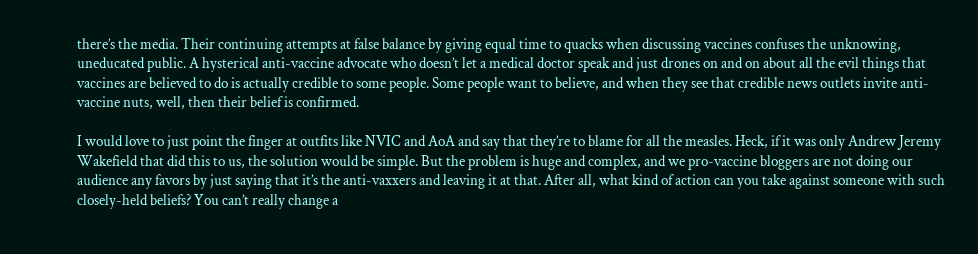there’s the media. Their continuing attempts at false balance by giving equal time to quacks when discussing vaccines confuses the unknowing, uneducated public. A hysterical anti-vaccine advocate who doesn’t let a medical doctor speak and just drones on and on about all the evil things that vaccines are believed to do is actually credible to some people. Some people want to believe, and when they see that credible news outlets invite anti-vaccine nuts, well, then their belief is confirmed.

I would love to just point the finger at outfits like NVIC and AoA and say that they’re to blame for all the measles. Heck, if it was only Andrew Jeremy Wakefield that did this to us, the solution would be simple. But the problem is huge and complex, and we pro-vaccine bloggers are not doing our audience any favors by just saying that it’s the anti-vaxxers and leaving it at that. After all, what kind of action can you take against someone with such closely-held beliefs? You can’t really change a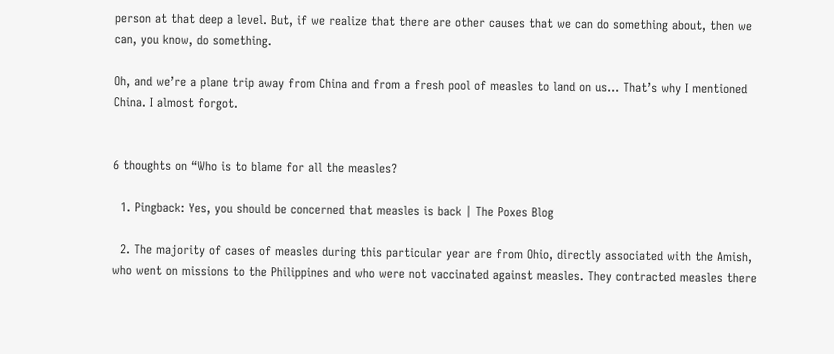person at that deep a level. But, if we realize that there are other causes that we can do something about, then we can, you know, do something.

Oh, and we’re a plane trip away from China and from a fresh pool of measles to land on us… That’s why I mentioned China. I almost forgot.


6 thoughts on “Who is to blame for all the measles?

  1. Pingback: Yes, you should be concerned that measles is back | The Poxes Blog

  2. The majority of cases of measles during this particular year are from Ohio, directly associated with the Amish, who went on missions to the Philippines and who were not vaccinated against measles. They contracted measles there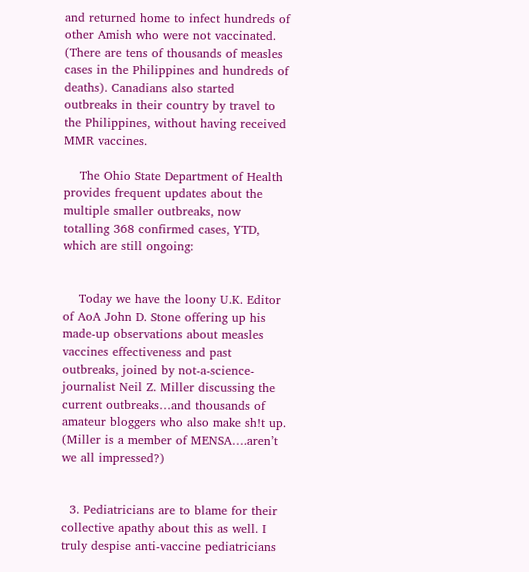and returned home to infect hundreds of other Amish who were not vaccinated. (There are tens of thousands of measles cases in the Philippines and hundreds of deaths). Canadians also started outbreaks in their country by travel to the Philippines, without having received MMR vaccines.

    The Ohio State Department of Health provides frequent updates about the multiple smaller outbreaks, now totalling 368 confirmed cases, YTD, which are still ongoing:


    Today we have the loony U.K. Editor of AoA John D. Stone offering up his made-up observations about measles vaccines effectiveness and past outbreaks, joined by not-a-science-journalist Neil Z. Miller discussing the current outbreaks…and thousands of amateur bloggers who also make sh!t up. (Miller is a member of MENSA….aren’t we all impressed?)


  3. Pediatricians are to blame for their collective apathy about this as well. I truly despise anti-vaccine pediatricians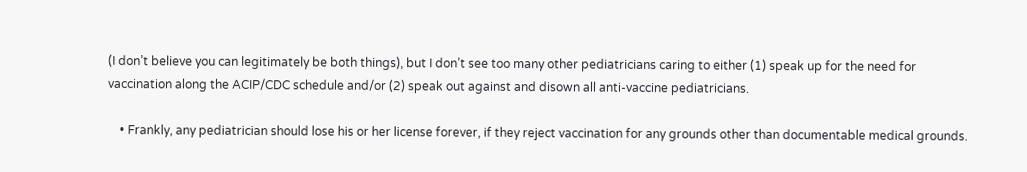(I don’t believe you can legitimately be both things), but I don’t see too many other pediatricians caring to either (1) speak up for the need for vaccination along the ACIP/CDC schedule and/or (2) speak out against and disown all anti-vaccine pediatricians.

    • Frankly, any pediatrician should lose his or her license forever, if they reject vaccination for any grounds other than documentable medical grounds.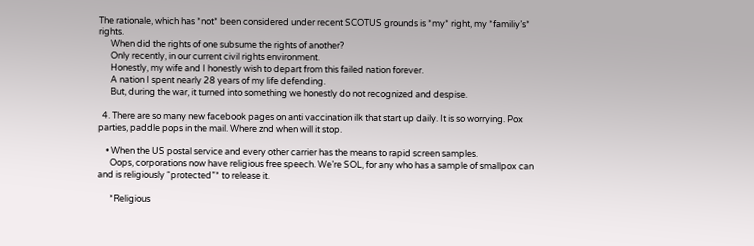The rationale, which has *not* been considered under recent SCOTUS grounds is *my* right, my *familiy’s* rights.
      When did the rights of one subsume the rights of another?
      Only recently, in our current civil rights environment.
      Honestly, my wife and I honestly wish to depart from this failed nation forever.
      A nation I spent nearly 28 years of my life defending.
      But, during the war, it turned into something we honestly do not recognized and despise.

  4. There are so many new facebook pages on anti vaccination ilk that start up daily. It is so worrying. Pox parties, paddle pops in the mail. Where znd when will it stop.

    • When the US postal service and every other carrier has the means to rapid screen samples.
      Oops, corporations now have religious free speech. We’re SOL, for any who has a sample of smallpox can and is religiously “protected”* to release it.

      *Religious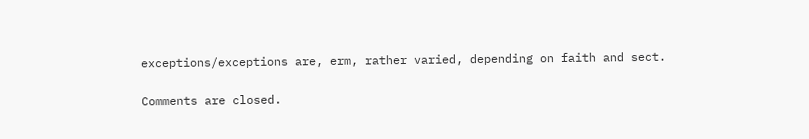exceptions/exceptions are, erm, rather varied, depending on faith and sect.

Comments are closed.